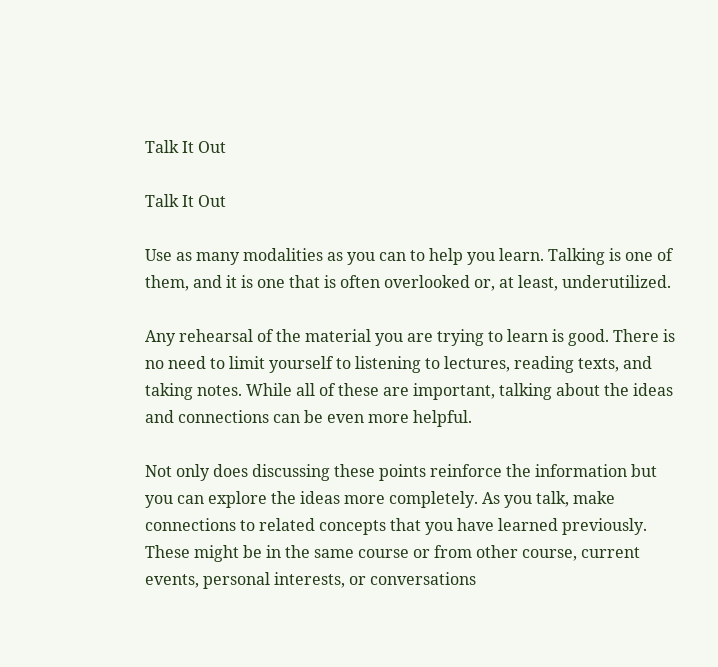Talk It Out

Talk It Out

Use as many modalities as you can to help you learn. Talking is one of them, and it is one that is often overlooked or, at least, underutilized.

Any rehearsal of the material you are trying to learn is good. There is no need to limit yourself to listening to lectures, reading texts, and taking notes. While all of these are important, talking about the ideas and connections can be even more helpful.

Not only does discussing these points reinforce the information but you can explore the ideas more completely. As you talk, make connections to related concepts that you have learned previously. These might be in the same course or from other course, current events, personal interests, or conversations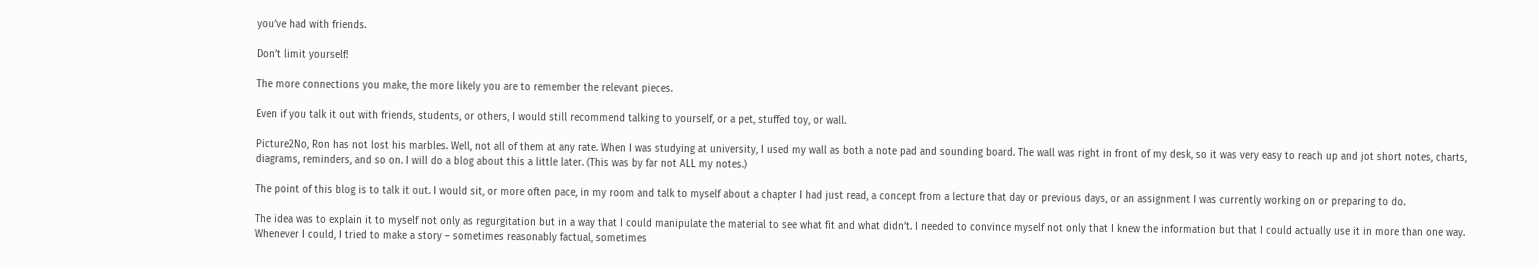you’ve had with friends.

Don’t limit yourself!

The more connections you make, the more likely you are to remember the relevant pieces.

Even if you talk it out with friends, students, or others, I would still recommend talking to yourself, or a pet, stuffed toy, or wall.

Picture2No, Ron has not lost his marbles. Well, not all of them at any rate. When I was studying at university, I used my wall as both a note pad and sounding board. The wall was right in front of my desk, so it was very easy to reach up and jot short notes, charts, diagrams, reminders, and so on. I will do a blog about this a little later. (This was by far not ALL my notes.)

The point of this blog is to talk it out. I would sit, or more often pace, in my room and talk to myself about a chapter I had just read, a concept from a lecture that day or previous days, or an assignment I was currently working on or preparing to do.

The idea was to explain it to myself not only as regurgitation but in a way that I could manipulate the material to see what fit and what didn’t. I needed to convince myself not only that I knew the information but that I could actually use it in more than one way. Whenever I could, I tried to make a story – sometimes reasonably factual, sometimes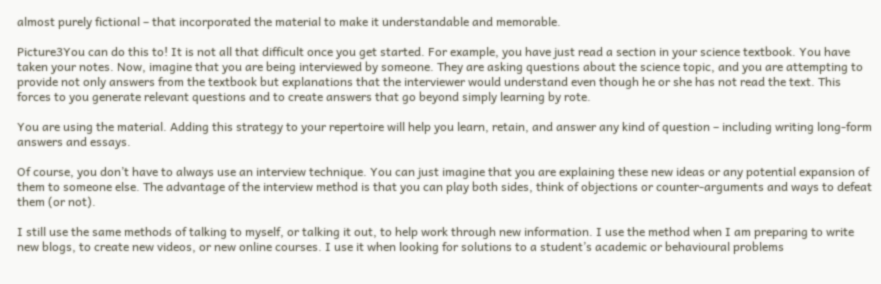almost purely fictional – that incorporated the material to make it understandable and memorable.

Picture3You can do this to! It is not all that difficult once you get started. For example, you have just read a section in your science textbook. You have taken your notes. Now, imagine that you are being interviewed by someone. They are asking questions about the science topic, and you are attempting to provide not only answers from the textbook but explanations that the interviewer would understand even though he or she has not read the text. This forces to you generate relevant questions and to create answers that go beyond simply learning by rote.

You are using the material. Adding this strategy to your repertoire will help you learn, retain, and answer any kind of question – including writing long-form answers and essays.

Of course, you don’t have to always use an interview technique. You can just imagine that you are explaining these new ideas or any potential expansion of them to someone else. The advantage of the interview method is that you can play both sides, think of objections or counter-arguments and ways to defeat them (or not).

I still use the same methods of talking to myself, or talking it out, to help work through new information. I use the method when I am preparing to write new blogs, to create new videos, or new online courses. I use it when looking for solutions to a student’s academic or behavioural problems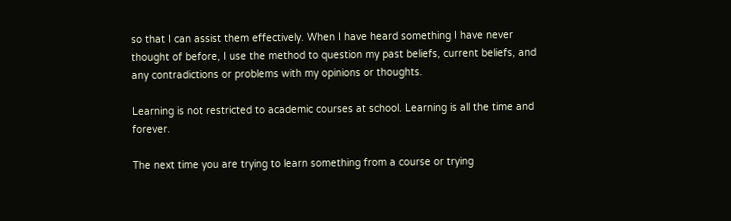so that I can assist them effectively. When I have heard something I have never thought of before, I use the method to question my past beliefs, current beliefs, and any contradictions or problems with my opinions or thoughts.

Learning is not restricted to academic courses at school. Learning is all the time and forever.

The next time you are trying to learn something from a course or trying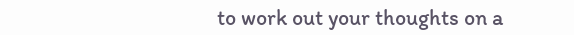to work out your thoughts on a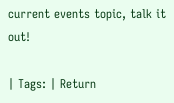current events topic, talk it out!

| Tags: | Return